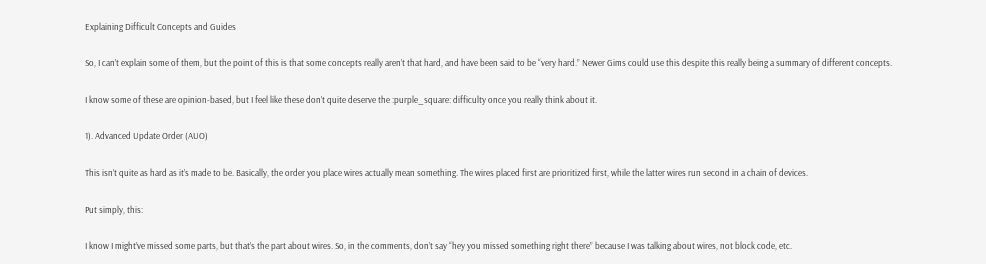Explaining Difficult Concepts and Guides

So, I can’t explain some of them, but the point of this is that some concepts really aren’t that hard, and have been said to be “very hard.” Newer Gims could use this despite this really being a summary of different concepts.

I know some of these are opinion-based, but I feel like these don’t quite deserve the :purple_square: difficulty once you really think about it.

1). Advanced Update Order (AUO)

This isn’t quite as hard as it’s made to be. Basically, the order you place wires actually mean something. The wires placed first are prioritized first, while the latter wires run second in a chain of devices.

Put simply, this:

I know I might’ve missed some parts, but that’s the part about wires. So, in the comments, don’t say “hey you missed something right there” because I was talking about wires, not block code, etc.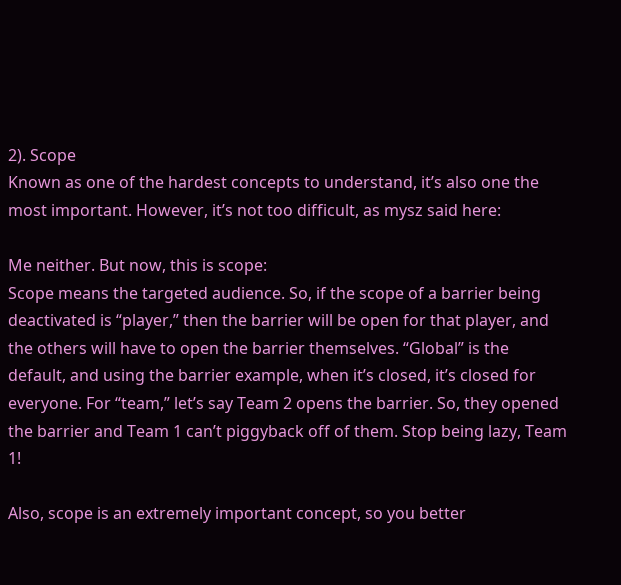2). Scope
Known as one of the hardest concepts to understand, it’s also one the most important. However, it’s not too difficult, as mysz said here:

Me neither. But now, this is scope:
Scope means the targeted audience. So, if the scope of a barrier being deactivated is “player,” then the barrier will be open for that player, and the others will have to open the barrier themselves. “Global” is the default, and using the barrier example, when it’s closed, it’s closed for everyone. For “team,” let’s say Team 2 opens the barrier. So, they opened the barrier and Team 1 can’t piggyback off of them. Stop being lazy, Team 1!

Also, scope is an extremely important concept, so you better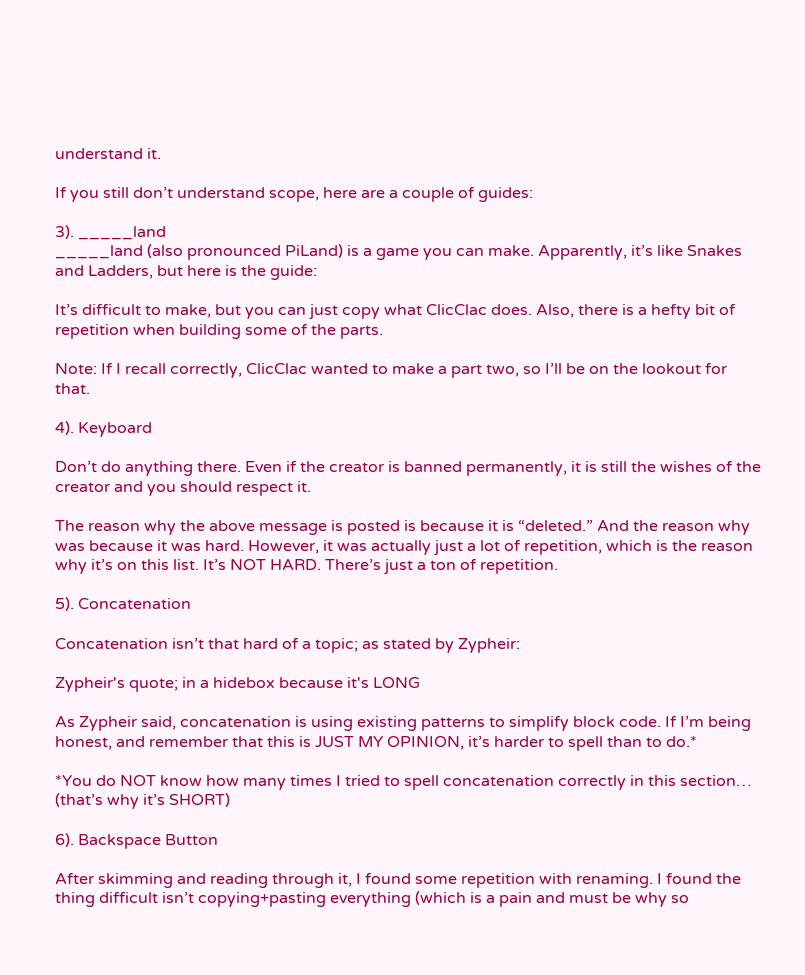understand it.

If you still don’t understand scope, here are a couple of guides:

3). _____land
_____land (also pronounced PiLand) is a game you can make. Apparently, it’s like Snakes and Ladders, but here is the guide:

It’s difficult to make, but you can just copy what ClicClac does. Also, there is a hefty bit of repetition when building some of the parts.

Note: If I recall correctly, ClicClac wanted to make a part two, so I’ll be on the lookout for that.

4). Keyboard

Don’t do anything there. Even if the creator is banned permanently, it is still the wishes of the creator and you should respect it.

The reason why the above message is posted is because it is “deleted.” And the reason why was because it was hard. However, it was actually just a lot of repetition, which is the reason why it’s on this list. It’s NOT HARD. There’s just a ton of repetition.

5). Concatenation

Concatenation isn’t that hard of a topic; as stated by Zypheir:

Zypheir's quote; in a hidebox because it's LONG

As Zypheir said, concatenation is using existing patterns to simplify block code. If I’m being honest, and remember that this is JUST MY OPINION, it’s harder to spell than to do.*

*You do NOT know how many times I tried to spell concatenation correctly in this section… (that’s why it’s SHORT)

6). Backspace Button

After skimming and reading through it, I found some repetition with renaming. I found the thing difficult isn’t copying+pasting everything (which is a pain and must be why so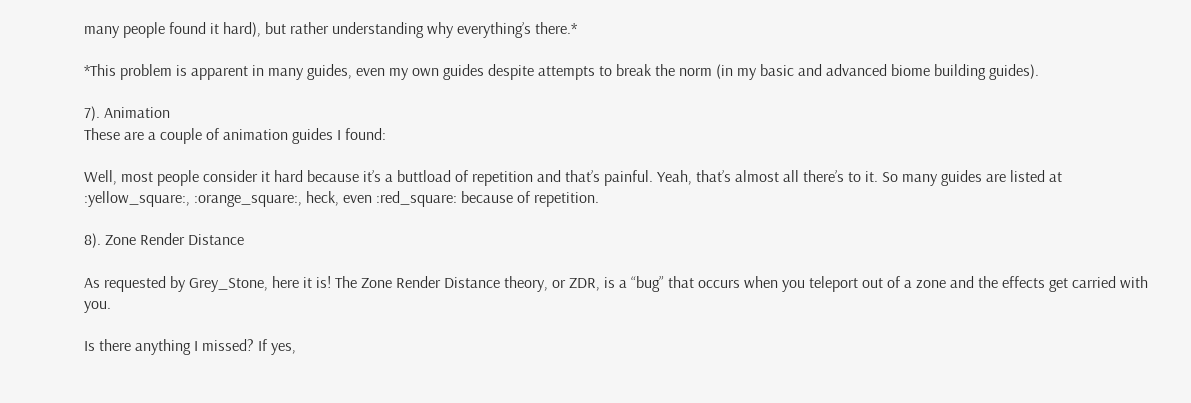many people found it hard), but rather understanding why everything’s there.*

*This problem is apparent in many guides, even my own guides despite attempts to break the norm (in my basic and advanced biome building guides).

7). Animation
These are a couple of animation guides I found:

Well, most people consider it hard because it’s a buttload of repetition and that’s painful. Yeah, that’s almost all there’s to it. So many guides are listed at :yellow_square:, :orange_square:, heck, even :red_square: because of repetition.

8). Zone Render Distance

As requested by Grey_Stone, here it is! The Zone Render Distance theory, or ZDR, is a “bug” that occurs when you teleport out of a zone and the effects get carried with you.

Is there anything I missed? If yes,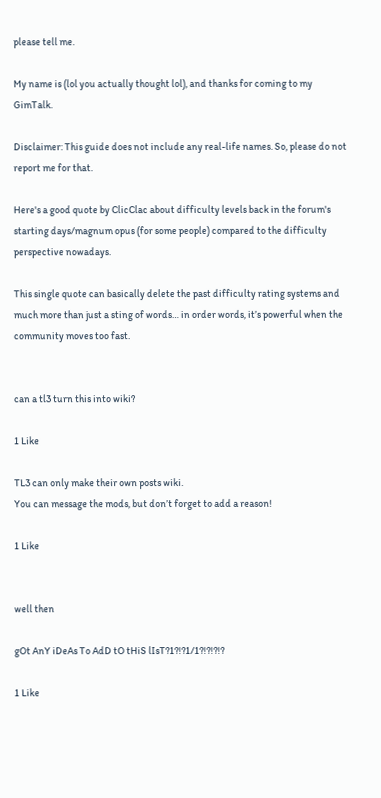please tell me.

My name is (lol you actually thought lol), and thanks for coming to my GimTalk.

Disclaimer: This guide does not include any real-life names. So, please do not report me for that.

Here's a good quote by ClicClac about difficulty levels back in the forum's starting days/magnum opus (for some people) compared to the difficulty perspective nowadays.

This single quote can basically delete the past difficulty rating systems and much more than just a sting of words… in order words, it’s powerful when the community moves too fast.


can a tl3 turn this into wiki?

1 Like

TL3 can only make their own posts wiki.
You can message the mods, but don’t forget to add a reason!

1 Like


well then

gOt AnY iDeAs To AdD tO tHiS lIsT?1?!?1/1?!?!?!?

1 Like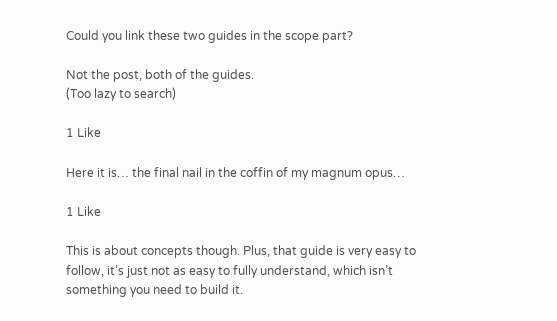Could you link these two guides in the scope part?

Not the post, both of the guides.
(Too lazy to search)

1 Like

Here it is… the final nail in the coffin of my magnum opus…

1 Like

This is about concepts though. Plus, that guide is very easy to follow, it’s just not as easy to fully understand, which isn’t something you need to build it.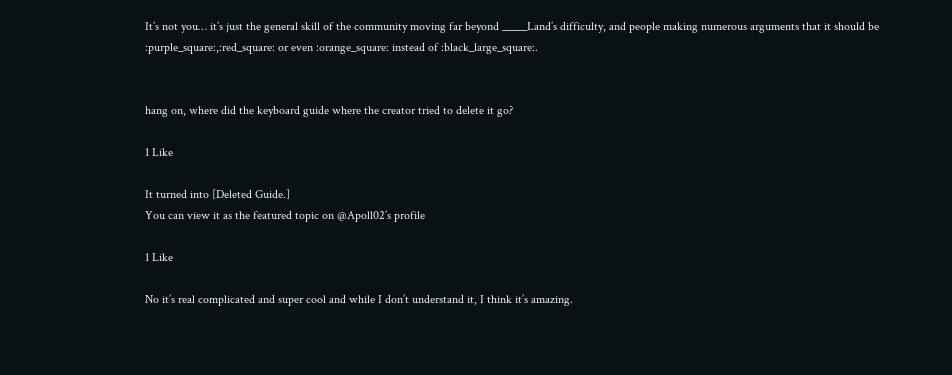It’s not you… it’s just the general skill of the community moving far beyond _____Land’s difficulty, and people making numerous arguments that it should be :purple_square:,:red_square: or even :orange_square: instead of :black_large_square:.


hang on, where did the keyboard guide where the creator tried to delete it go?

1 Like

It turned into [Deleted Guide.]
You can view it as the featured topic on @Apoll02’s profile

1 Like

No it’s real complicated and super cool and while I don’t understand it, I think it’s amazing.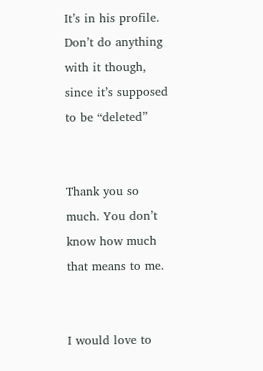It’s in his profile. Don’t do anything with it though, since it’s supposed to be “deleted”


Thank you so much. You don’t know how much that means to me.


I would love to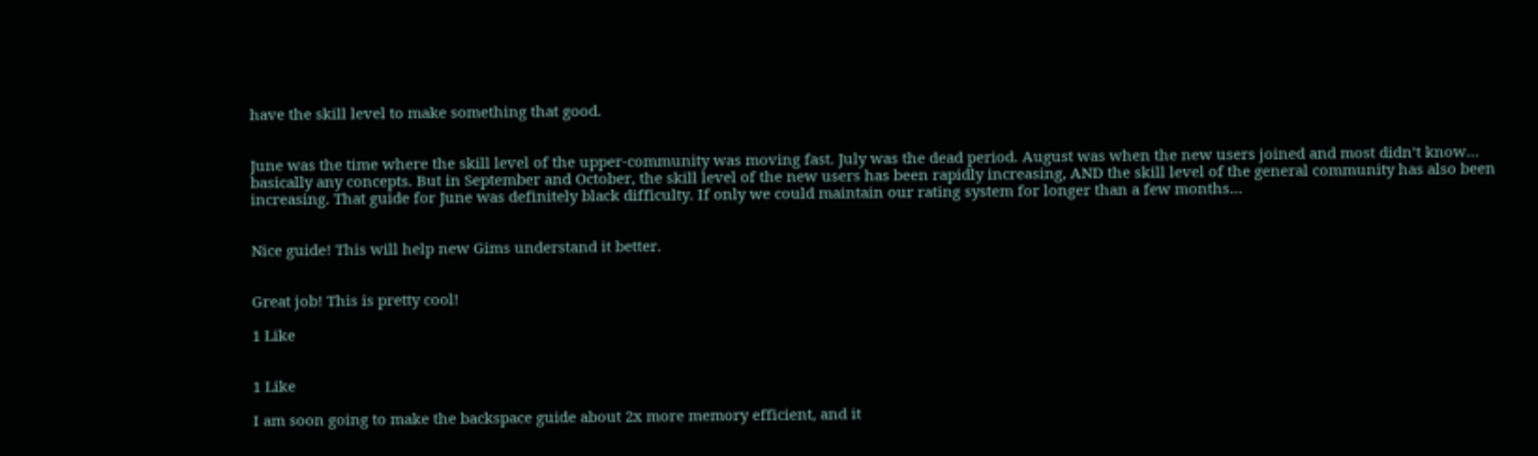have the skill level to make something that good.


June was the time where the skill level of the upper-community was moving fast. July was the dead period. August was when the new users joined and most didn’t know… basically any concepts. But in September and October, the skill level of the new users has been rapidly increasing, AND the skill level of the general community has also been increasing. That guide for June was definitely black difficulty. If only we could maintain our rating system for longer than a few months…


Nice guide! This will help new Gims understand it better.


Great job! This is pretty cool!

1 Like


1 Like

I am soon going to make the backspace guide about 2x more memory efficient, and it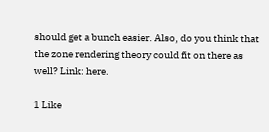should get a bunch easier. Also, do you think that the zone rendering theory could fit on there as well? Link: here.

1 Like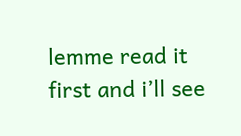lemme read it first and i’ll see